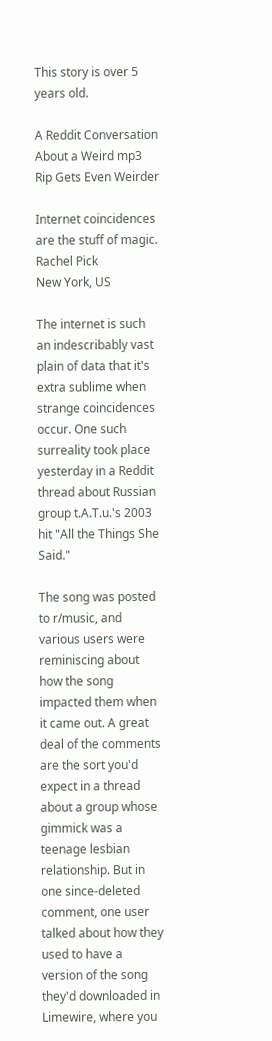This story is over 5 years old.

A Reddit Conversation About a Weird mp3 Rip Gets Even Weirder

Internet coincidences are the stuff of magic.
Rachel Pick
New York, US

The internet is such an indescribably vast plain of data that it's extra sublime when strange coincidences occur. One such surreality took place yesterday in a Reddit thread about Russian group t.A.T.u.'s 2003 hit "All the Things She Said."

The song was posted to r/music, and various users were reminiscing about how the song impacted them when it came out. A great deal of the comments are the sort you'd expect in a thread about a group whose gimmick was a teenage lesbian relationship. But in one since-deleted comment, one user talked about how they used to have a version of the song they'd downloaded in Limewire, where you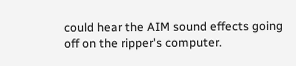could hear the AIM sound effects going off on the ripper's computer.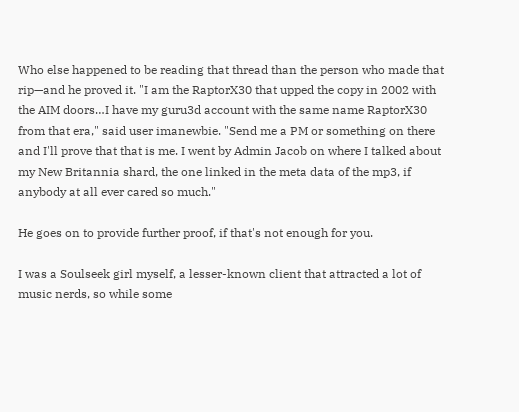Who else happened to be reading that thread than the person who made that rip—and he proved it. "I am the RaptorX30 that upped the copy in 2002 with the AIM doors…I have my guru3d account with the same name RaptorX30 from that era," said user imanewbie. "Send me a PM or something on there and I'll prove that that is me. I went by Admin Jacob on where I talked about my New Britannia shard, the one linked in the meta data of the mp3, if anybody at all ever cared so much."

He goes on to provide further proof, if that's not enough for you.

I was a Soulseek girl myself, a lesser-known client that attracted a lot of music nerds, so while some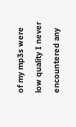of my mp3s were low quality I never encountered any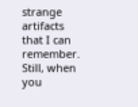strange artifacts that I can remember. Still, when you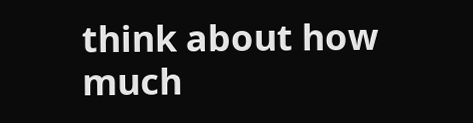think about how much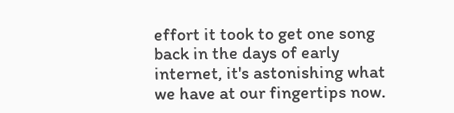effort it took to get one song back in the days of early internet, it's astonishing what we have at our fingertips now.